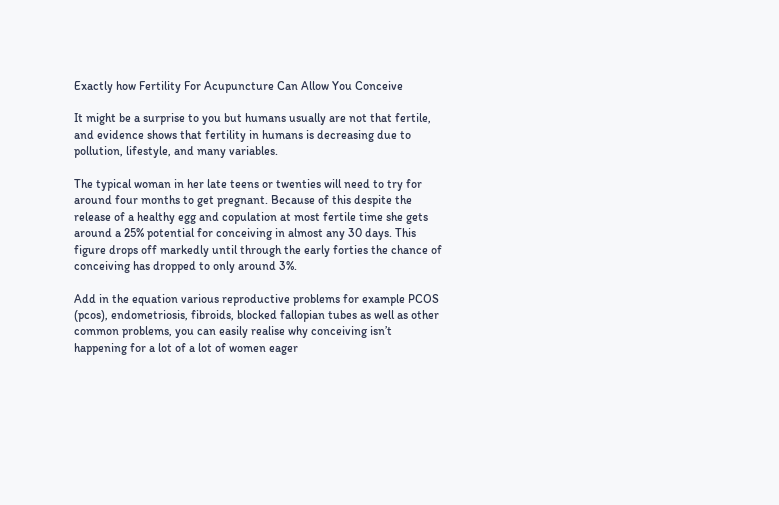Exactly how Fertility For Acupuncture Can Allow You Conceive

It might be a surprise to you but humans usually are not that fertile, and evidence shows that fertility in humans is decreasing due to pollution, lifestyle, and many variables.

The typical woman in her late teens or twenties will need to try for around four months to get pregnant. Because of this despite the release of a healthy egg and copulation at most fertile time she gets around a 25% potential for conceiving in almost any 30 days. This figure drops off markedly until through the early forties the chance of conceiving has dropped to only around 3%.

Add in the equation various reproductive problems for example PCOS (pcos), endometriosis, fibroids, blocked fallopian tubes as well as other common problems, you can easily realise why conceiving isn’t happening for a lot of a lot of women eager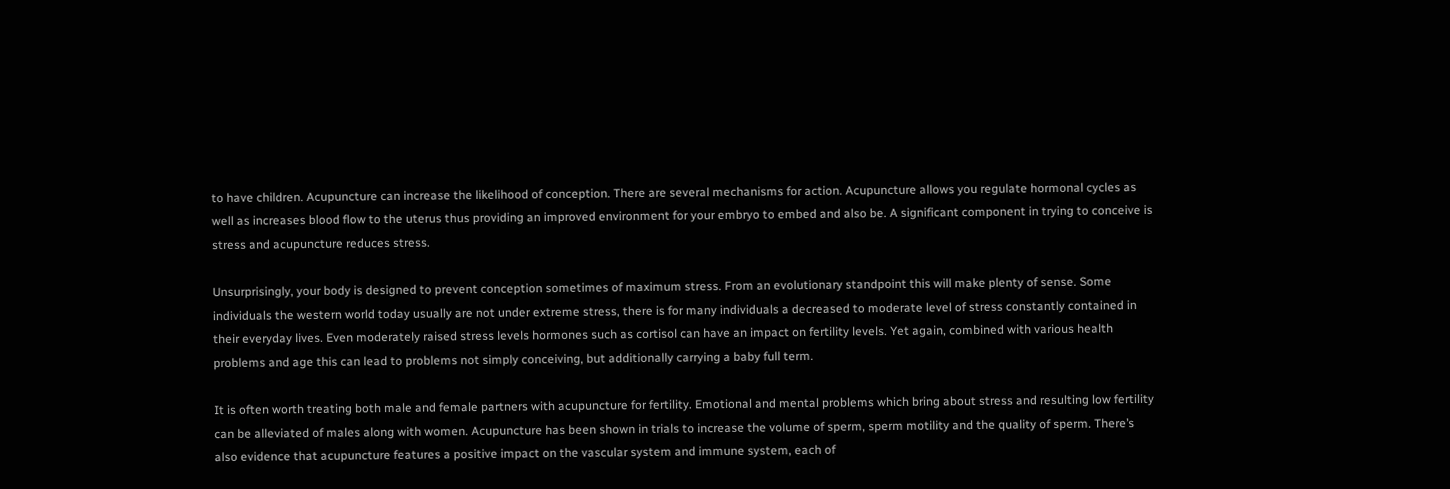to have children. Acupuncture can increase the likelihood of conception. There are several mechanisms for action. Acupuncture allows you regulate hormonal cycles as well as increases blood flow to the uterus thus providing an improved environment for your embryo to embed and also be. A significant component in trying to conceive is stress and acupuncture reduces stress.

Unsurprisingly, your body is designed to prevent conception sometimes of maximum stress. From an evolutionary standpoint this will make plenty of sense. Some individuals the western world today usually are not under extreme stress, there is for many individuals a decreased to moderate level of stress constantly contained in their everyday lives. Even moderately raised stress levels hormones such as cortisol can have an impact on fertility levels. Yet again, combined with various health problems and age this can lead to problems not simply conceiving, but additionally carrying a baby full term.

It is often worth treating both male and female partners with acupuncture for fertility. Emotional and mental problems which bring about stress and resulting low fertility can be alleviated of males along with women. Acupuncture has been shown in trials to increase the volume of sperm, sperm motility and the quality of sperm. There’s also evidence that acupuncture features a positive impact on the vascular system and immune system, each of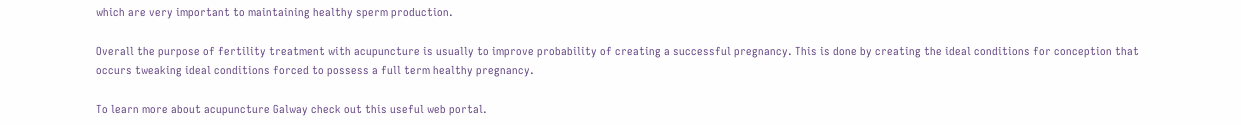which are very important to maintaining healthy sperm production.

Overall the purpose of fertility treatment with acupuncture is usually to improve probability of creating a successful pregnancy. This is done by creating the ideal conditions for conception that occurs tweaking ideal conditions forced to possess a full term healthy pregnancy.

To learn more about acupuncture Galway check out this useful web portal.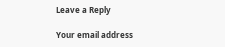Leave a Reply

Your email address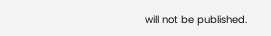will not be published.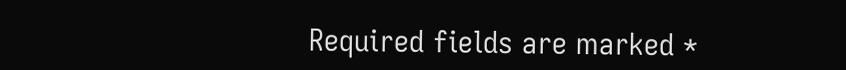Required fields are marked *